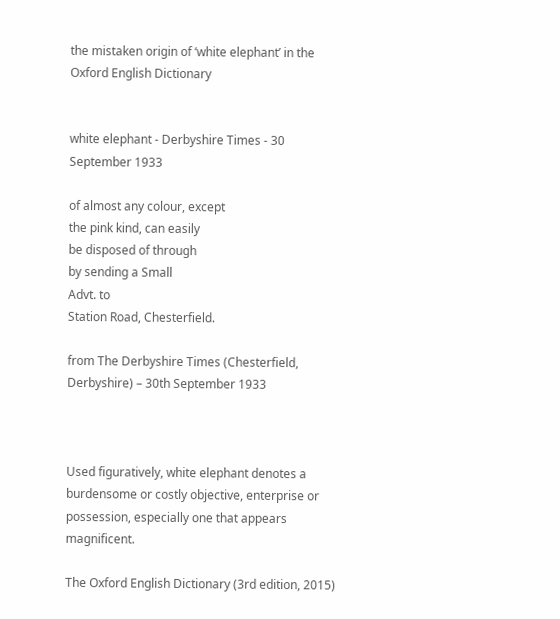the mistaken origin of ‘white elephant’ in the Oxford English Dictionary


white elephant - Derbyshire Times - 30 September 1933

of almost any colour, except
the pink kind, can easily
be disposed of through
by sending a Small
Advt. to
Station Road, Chesterfield.

from The Derbyshire Times (Chesterfield, Derbyshire) – 30th September 1933



Used figuratively, white elephant denotes a burdensome or costly objective, enterprise or possession, especially one that appears magnificent.

The Oxford English Dictionary (3rd edition, 2015)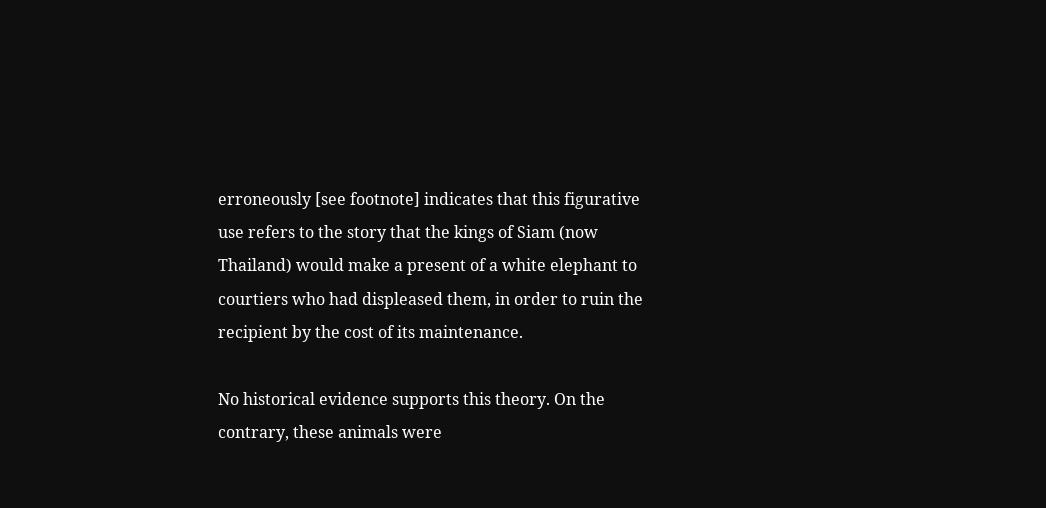erroneously [see footnote] indicates that this figurative use refers to the story that the kings of Siam (now Thailand) would make a present of a white elephant to courtiers who had displeased them, in order to ruin the recipient by the cost of its maintenance.

No historical evidence supports this theory. On the contrary, these animals were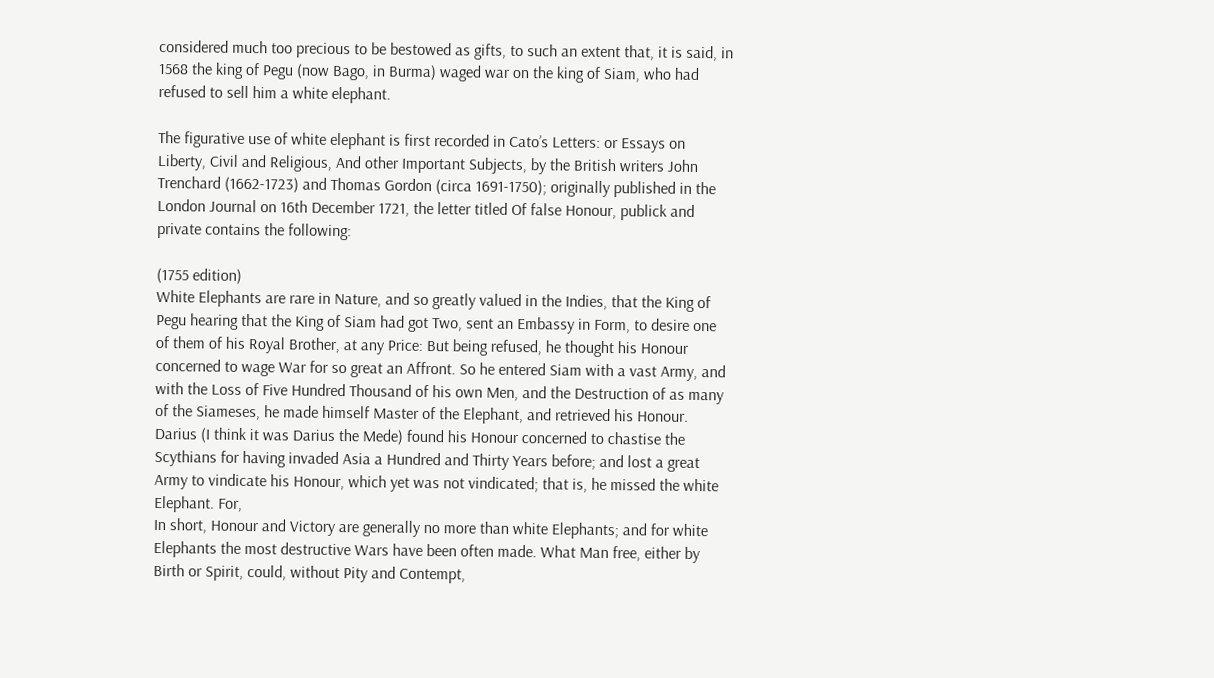considered much too precious to be bestowed as gifts, to such an extent that, it is said, in 1568 the king of Pegu (now Bago, in Burma) waged war on the king of Siam, who had refused to sell him a white elephant.

The figurative use of white elephant is first recorded in Cato’s Letters: or Essays on Liberty, Civil and Religious, And other Important Subjects, by the British writers John Trenchard (1662-1723) and Thomas Gordon (circa 1691-1750); originally published in the London Journal on 16th December 1721, the letter titled Of false Honour, publick and private contains the following:

(1755 edition)
White Elephants are rare in Nature, and so greatly valued in the Indies, that the King of Pegu hearing that the King of Siam had got Two, sent an Embassy in Form, to desire one of them of his Royal Brother, at any Price: But being refused, he thought his Honour concerned to wage War for so great an Affront. So he entered Siam with a vast Army, and with the Loss of Five Hundred Thousand of his own Men, and the Destruction of as many of the Siameses, he made himself Master of the Elephant, and retrieved his Honour.
Darius (I think it was Darius the Mede) found his Honour concerned to chastise the Scythians for having invaded Asia a Hundred and Thirty Years before; and lost a great Army to vindicate his Honour, which yet was not vindicated; that is, he missed the white Elephant. For,
In short, Honour and Victory are generally no more than white Elephants; and for white Elephants the most destructive Wars have been often made. What Man free, either by Birth or Spirit, could, without Pity and Contempt,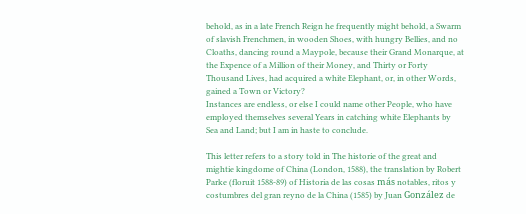behold, as in a late French Reign he frequently might behold, a Swarm of slavish Frenchmen, in wooden Shoes, with hungry Bellies, and no Cloaths, dancing round a Maypole, because their Grand Monarque, at the Expence of a Million of their Money, and Thirty or Forty Thousand Lives, had acquired a white Elephant, or, in other Words, gained a Town or Victory?
Instances are endless, or else I could name other People, who have employed themselves several Years in catching white Elephants by Sea and Land; but I am in haste to conclude.

This letter refers to a story told in The historie of the great and mightie kingdome of China (London, 1588), the translation by Robert Parke (floruit 1588-89) of Historia de las cosas más notables, ritos y costumbres del gran reyno de la China (1585) by Juan González de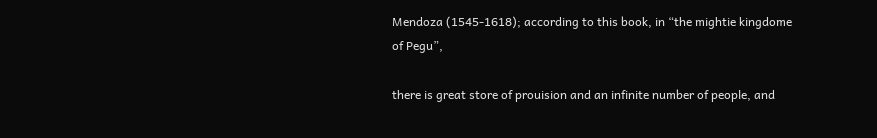Mendoza (1545-1618); according to this book, in “the mightie kingdome of Pegu”,

there is great store of prouision and an infinite number of people, and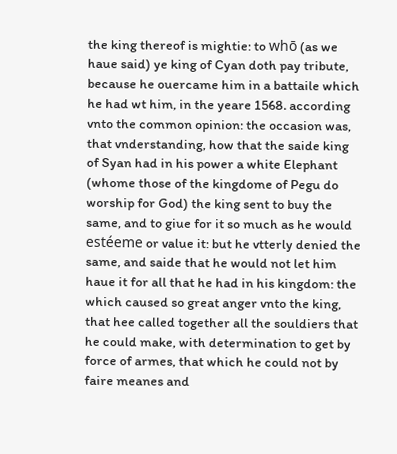the king thereof is mightie: to whō (as we haue said) ye king of Cyan doth pay tribute, because he ouercame him in a battaile which he had wt him, in the yeare 1568. according vnto the common opinion: the occasion was, that vnderstanding, how that the saide king of Syan had in his power a white Elephant (whome those of the kingdome of Pegu do worship for God) the king sent to buy the same, and to giue for it so much as he would estéeme or value it: but he vtterly denied the same, and saide that he would not let him haue it for all that he had in his kingdom: the which caused so great anger vnto the king, that hee called together all the souldiers that he could make, with determination to get by force of armes, that which he could not by faire meanes and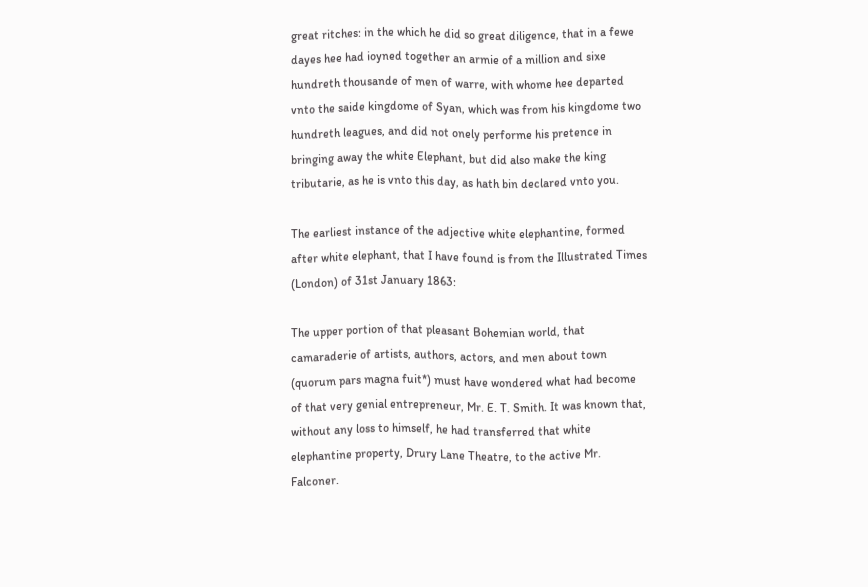great ritches: in the which he did so great diligence, that in a fewe dayes hee had ioyned together an armie of a million and sixe hundreth thousande of men of warre, with whome hee departed vnto the saide kingdome of Syan, which was from his kingdome two hundreth leagues, and did not onely performe his pretence in bringing away the white Elephant, but did also make the king tributarie, as he is vnto this day, as hath bin declared vnto you.

The earliest instance of the adjective white elephantine, formed after white elephant, that I have found is from the Illustrated Times (London) of 31st January 1863:

The upper portion of that pleasant Bohemian world, that camaraderie of artists, authors, actors, and men about town (quorum pars magna fuit*) must have wondered what had become of that very genial entrepreneur, Mr. E. T. Smith. It was known that, without any loss to himself, he had transferred that white elephantine property, Drury Lane Theatre, to the active Mr. Falconer.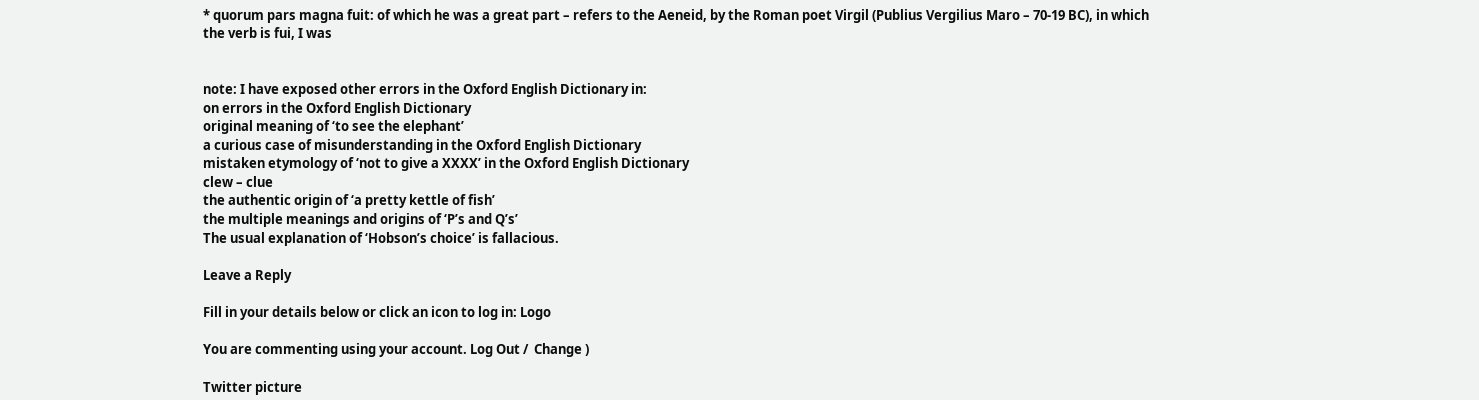* quorum pars magna fuit: of which he was a great part – refers to the Aeneid, by the Roman poet Virgil (Publius Vergilius Maro – 70-19 BC), in which the verb is fui, I was


note: I have exposed other errors in the Oxford English Dictionary in:
on errors in the Oxford English Dictionary
original meaning of ‘to see the elephant’
a curious case of misunderstanding in the Oxford English Dictionary
mistaken etymology of ‘not to give a XXXX’ in the Oxford English Dictionary
clew – clue
the authentic origin of ‘a pretty kettle of fish’
the multiple meanings and origins of ‘P’s and Q’s’
The usual explanation of ‘Hobson’s choice’ is fallacious.

Leave a Reply

Fill in your details below or click an icon to log in: Logo

You are commenting using your account. Log Out /  Change )

Twitter picture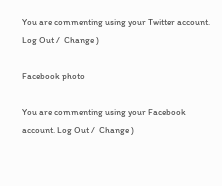You are commenting using your Twitter account. Log Out /  Change )

Facebook photo

You are commenting using your Facebook account. Log Out /  Change )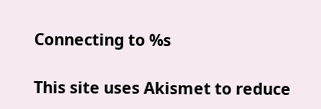Connecting to %s

This site uses Akismet to reduce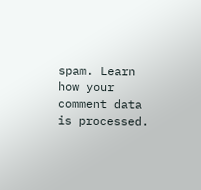spam. Learn how your comment data is processed.